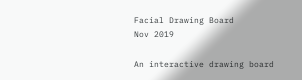Facial Drawing Board
Nov 2019

An interactive drawing board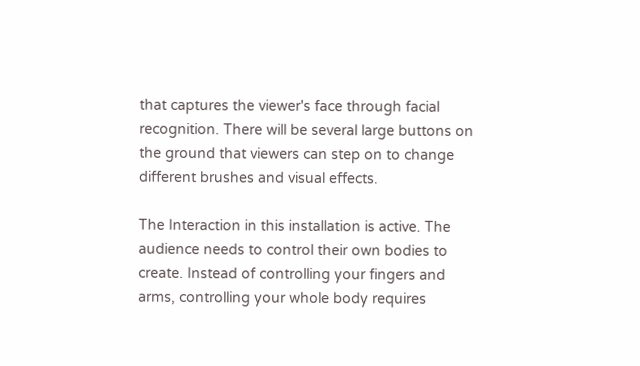that captures the viewer's face through facial recognition. There will be several large buttons on the ground that viewers can step on to change different brushes and visual effects.

The Interaction in this installation is active. The audience needs to control their own bodies to create. Instead of controlling your fingers and arms, controlling your whole body requires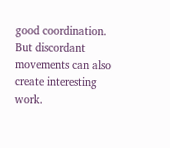good coordination. But discordant movements can also create interesting work.